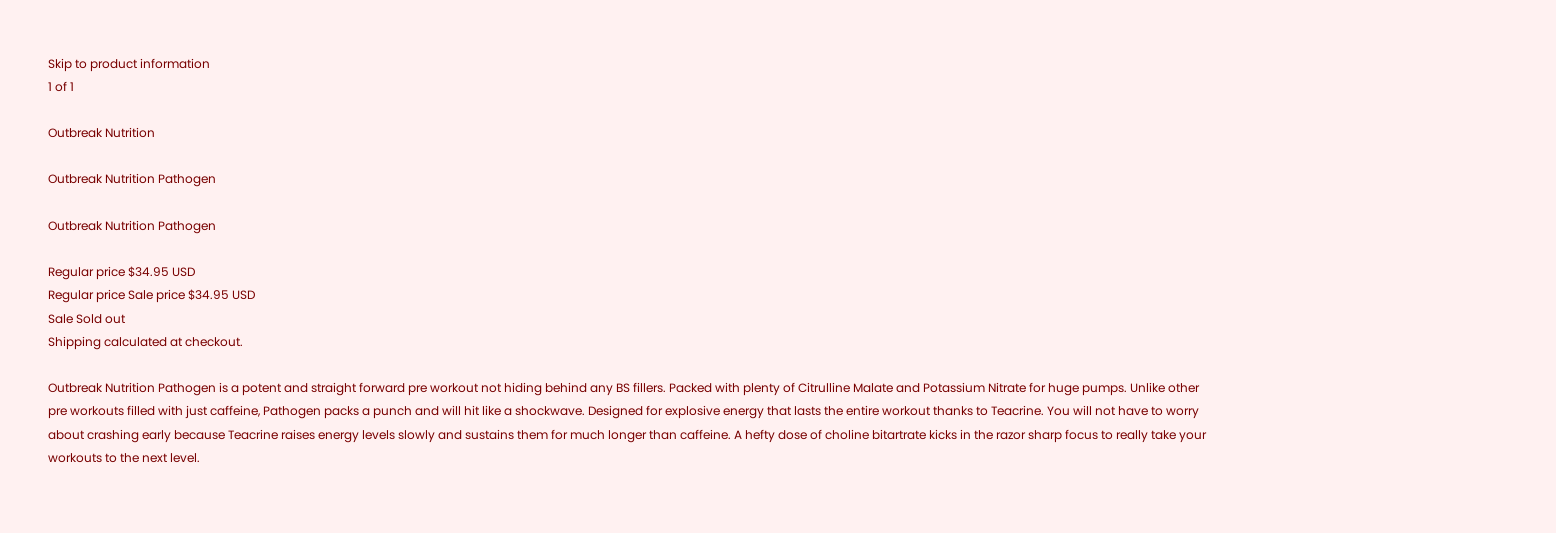Skip to product information
1 of 1

Outbreak Nutrition

Outbreak Nutrition Pathogen

Outbreak Nutrition Pathogen

Regular price $34.95 USD
Regular price Sale price $34.95 USD
Sale Sold out
Shipping calculated at checkout.

Outbreak Nutrition Pathogen is a potent and straight forward pre workout not hiding behind any BS fillers. Packed with plenty of Citrulline Malate and Potassium Nitrate for huge pumps. Unlike other pre workouts filled with just caffeine, Pathogen packs a punch and will hit like a shockwave. Designed for explosive energy that lasts the entire workout thanks to Teacrine. You will not have to worry about crashing early because Teacrine raises energy levels slowly and sustains them for much longer than caffeine. A hefty dose of choline bitartrate kicks in the razor sharp focus to really take your workouts to the next level.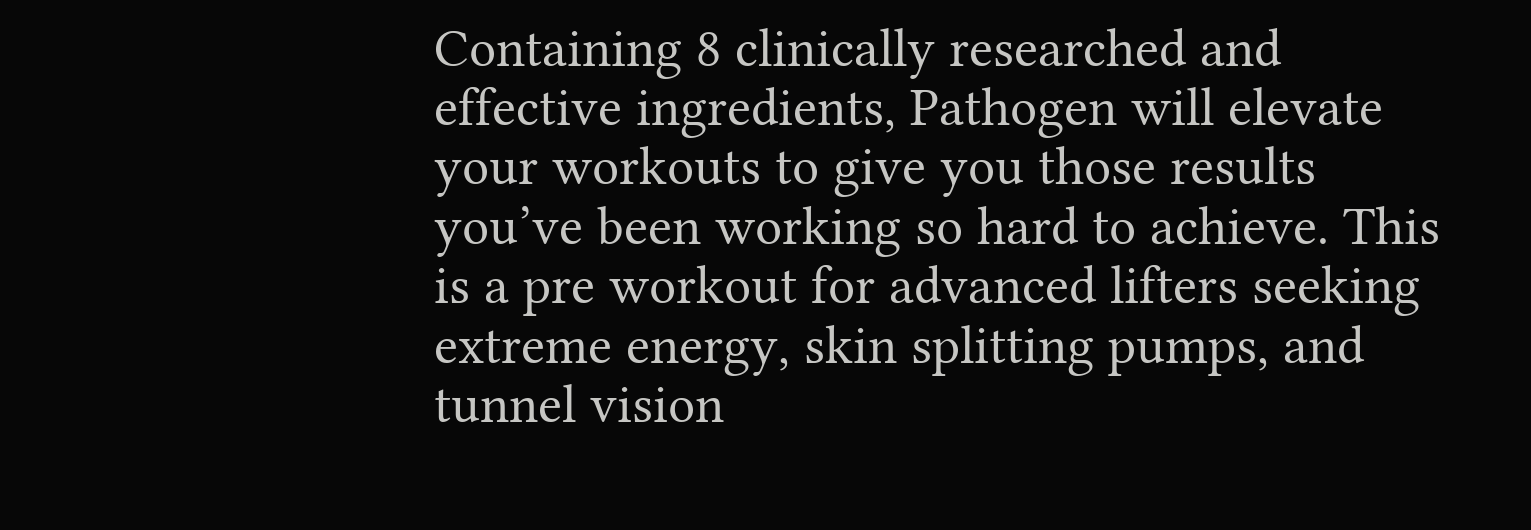Containing 8 clinically researched and effective ingredients, Pathogen will elevate your workouts to give you those results you’ve been working so hard to achieve. This is a pre workout for advanced lifters seeking extreme energy, skin splitting pumps, and tunnel vision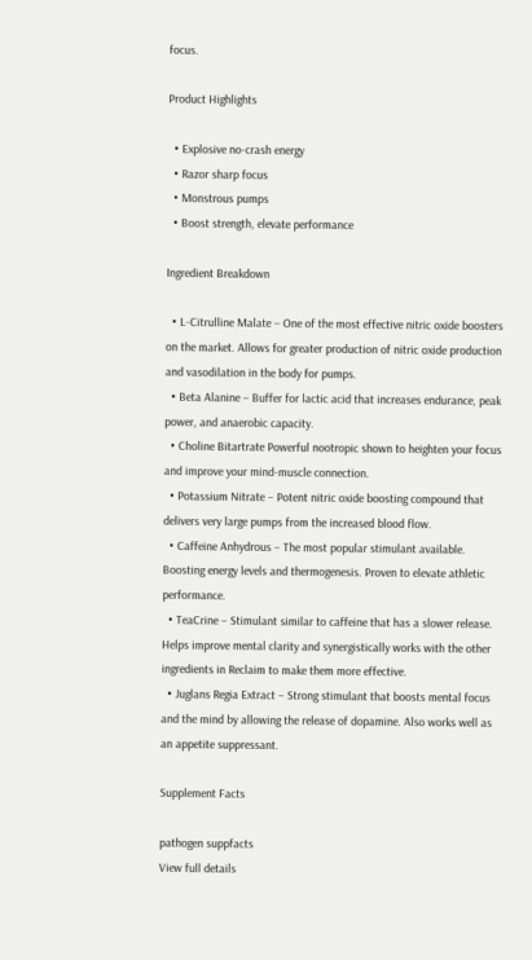focus.

Product Highlights

  • Explosive no-crash energy
  • Razor sharp focus
  • Monstrous pumps
  • Boost strength, elevate performance

Ingredient Breakdown

  • L-Citrulline Malate – One of the most effective nitric oxide boosters on the market. Allows for greater production of nitric oxide production and vasodilation in the body for pumps.
  • Beta Alanine – Buffer for lactic acid that increases endurance, peak power, and anaerobic capacity.
  • Choline Bitartrate Powerful nootropic shown to heighten your focus and improve your mind-muscle connection.
  • Potassium Nitrate – Potent nitric oxide boosting compound that delivers very large pumps from the increased blood flow.
  • Caffeine Anhydrous – The most popular stimulant available. Boosting energy levels and thermogenesis. Proven to elevate athletic performance.
  • TeaCrine – Stimulant similar to caffeine that has a slower release. Helps improve mental clarity and synergistically works with the other ingredients in Reclaim to make them more effective.
  • Juglans Regia Extract – Strong stimulant that boosts mental focus and the mind by allowing the release of dopamine. Also works well as an appetite suppressant.

Supplement Facts

pathogen suppfacts
View full details